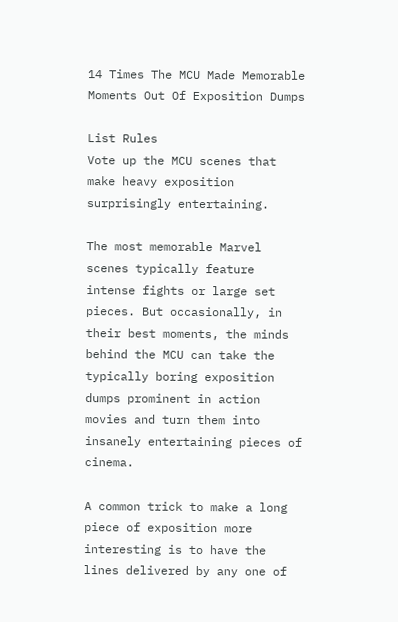14 Times The MCU Made Memorable Moments Out Of Exposition Dumps

List Rules
Vote up the MCU scenes that make heavy exposition surprisingly entertaining.

The most memorable Marvel scenes typically feature intense fights or large set pieces. But occasionally, in their best moments, the minds behind the MCU can take the typically boring exposition dumps prominent in action movies and turn them into insanely entertaining pieces of cinema.

A common trick to make a long piece of exposition more interesting is to have the lines delivered by any one of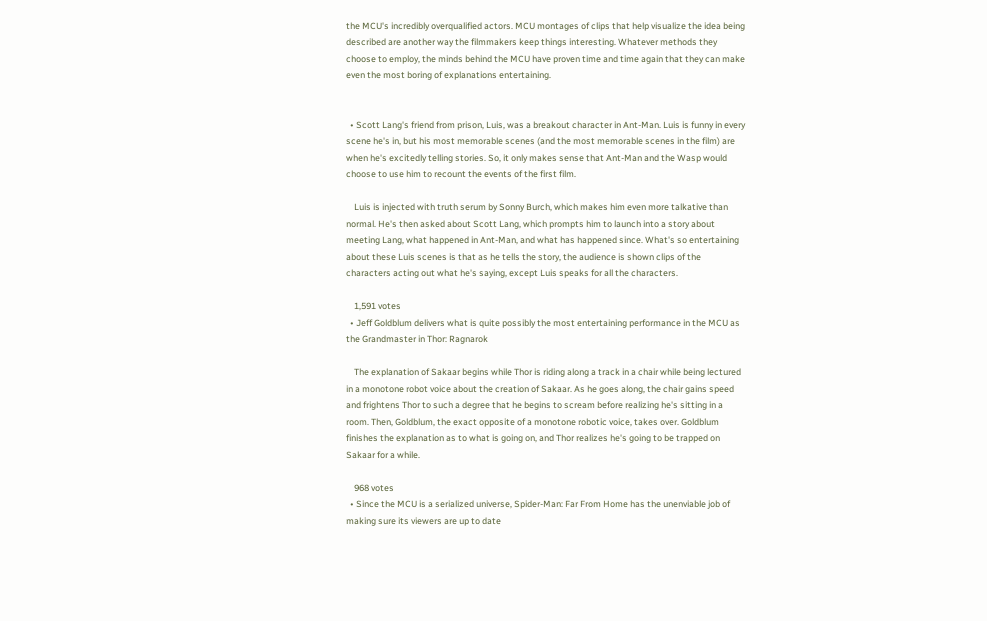the MCU's incredibly overqualified actors. MCU montages of clips that help visualize the idea being described are another way the filmmakers keep things interesting. Whatever methods they choose to employ, the minds behind the MCU have proven time and time again that they can make even the most boring of explanations entertaining.


  • Scott Lang's friend from prison, Luis, was a breakout character in Ant-Man. Luis is funny in every scene he's in, but his most memorable scenes (and the most memorable scenes in the film) are when he's excitedly telling stories. So, it only makes sense that Ant-Man and the Wasp would choose to use him to recount the events of the first film.

    Luis is injected with truth serum by Sonny Burch, which makes him even more talkative than normal. He's then asked about Scott Lang, which prompts him to launch into a story about meeting Lang, what happened in Ant-Man, and what has happened since. What's so entertaining about these Luis scenes is that as he tells the story, the audience is shown clips of the characters acting out what he's saying, except Luis speaks for all the characters.

    1,591 votes
  • Jeff Goldblum delivers what is quite possibly the most entertaining performance in the MCU as the Grandmaster in Thor: Ragnarok

    The explanation of Sakaar begins while Thor is riding along a track in a chair while being lectured in a monotone robot voice about the creation of Sakaar. As he goes along, the chair gains speed and frightens Thor to such a degree that he begins to scream before realizing he's sitting in a room. Then, Goldblum, the exact opposite of a monotone robotic voice, takes over. Goldblum finishes the explanation as to what is going on, and Thor realizes he's going to be trapped on Sakaar for a while.

    968 votes
  • Since the MCU is a serialized universe, Spider-Man: Far From Home has the unenviable job of making sure its viewers are up to date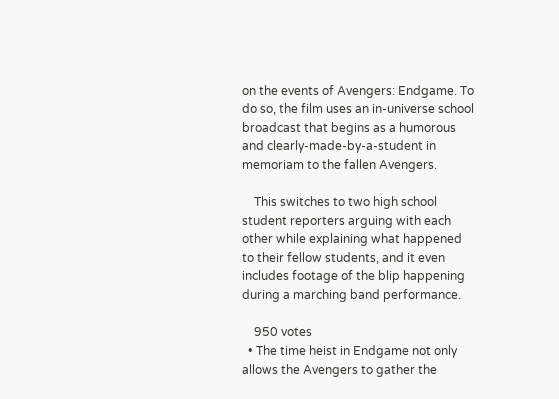on the events of Avengers: Endgame. To do so, the film uses an in-universe school broadcast that begins as a humorous and clearly-made-by-a-student in memoriam to the fallen Avengers.

    This switches to two high school student reporters arguing with each other while explaining what happened to their fellow students, and it even includes footage of the blip happening during a marching band performance.

    950 votes
  • The time heist in Endgame not only allows the Avengers to gather the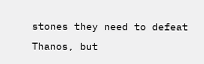stones they need to defeat Thanos, but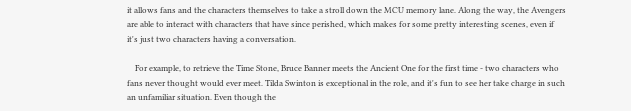it allows fans and the characters themselves to take a stroll down the MCU memory lane. Along the way, the Avengers are able to interact with characters that have since perished, which makes for some pretty interesting scenes, even if it's just two characters having a conversation.

    For example, to retrieve the Time Stone, Bruce Banner meets the Ancient One for the first time - two characters who fans never thought would ever meet. Tilda Swinton is exceptional in the role, and it's fun to see her take charge in such an unfamiliar situation. Even though the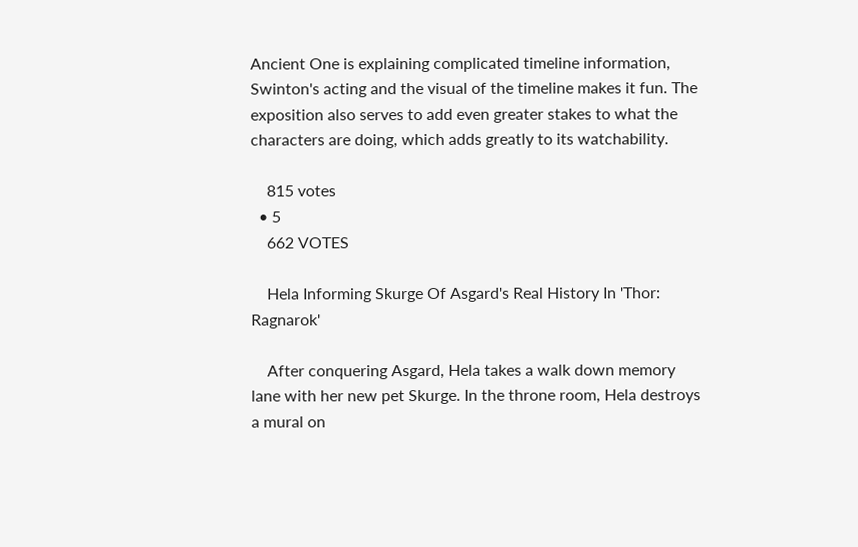Ancient One is explaining complicated timeline information, Swinton's acting and the visual of the timeline makes it fun. The exposition also serves to add even greater stakes to what the characters are doing, which adds greatly to its watchability.

    815 votes
  • 5
    662 VOTES

    Hela Informing Skurge Of Asgard's Real History In 'Thor: Ragnarok'

    After conquering Asgard, Hela takes a walk down memory lane with her new pet Skurge. In the throne room, Hela destroys a mural on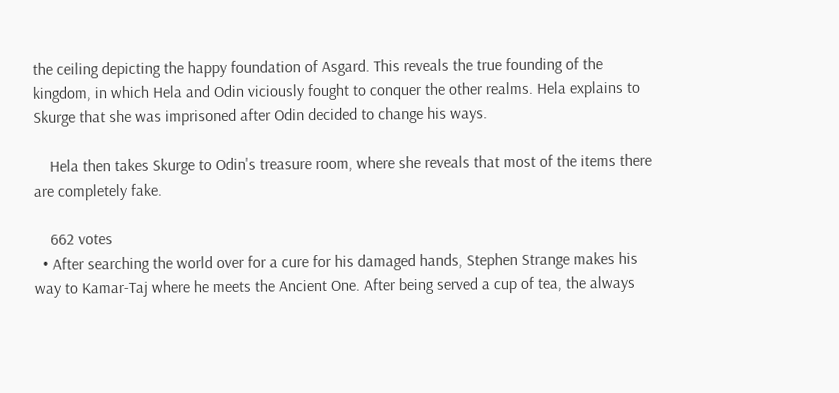the ceiling depicting the happy foundation of Asgard. This reveals the true founding of the kingdom, in which Hela and Odin viciously fought to conquer the other realms. Hela explains to Skurge that she was imprisoned after Odin decided to change his ways.

    Hela then takes Skurge to Odin's treasure room, where she reveals that most of the items there are completely fake.

    662 votes
  • After searching the world over for a cure for his damaged hands, Stephen Strange makes his way to Kamar-Taj where he meets the Ancient One. After being served a cup of tea, the always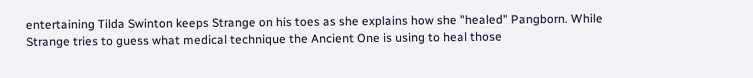entertaining Tilda Swinton keeps Strange on his toes as she explains how she "healed" Pangborn. While Strange tries to guess what medical technique the Ancient One is using to heal those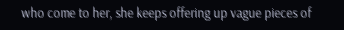who come to her, she keeps offering up vague pieces of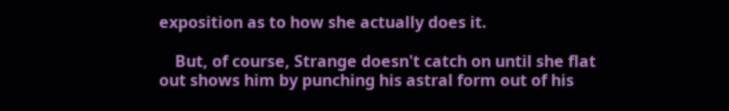exposition as to how she actually does it.

    But, of course, Strange doesn't catch on until she flat out shows him by punching his astral form out of his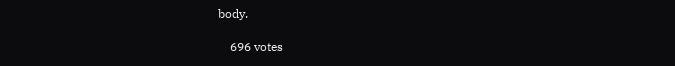body.

    696 votes